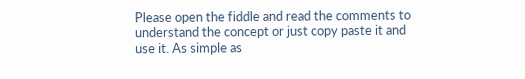Please open the fiddle and read the comments to understand the concept or just copy paste it and use it. As simple as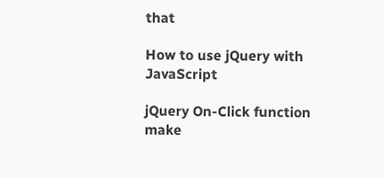that

How to use jQuery with JavaScript

jQuery On-Click function make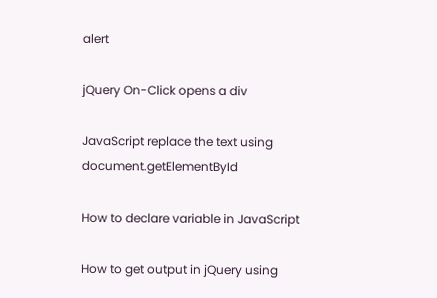alert

jQuery On-Click opens a div

JavaScript replace the text using document.getElementById

How to declare variable in JavaScript

How to get output in jQuery using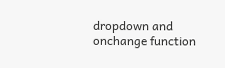dropdown and onchange function